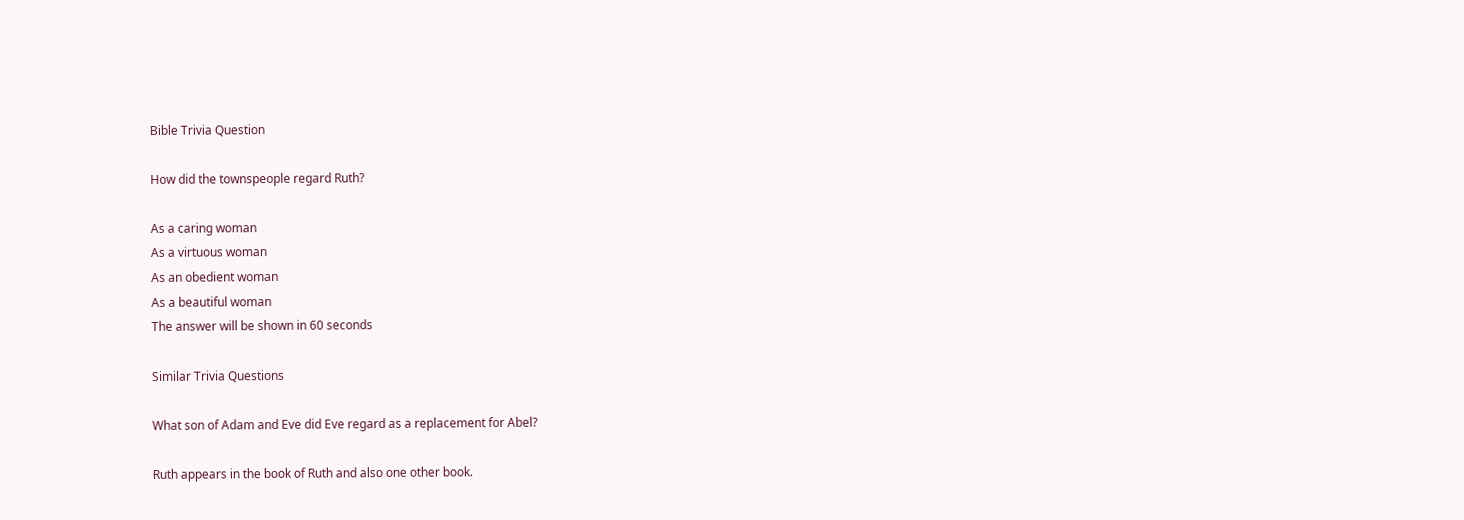Bible Trivia Question

How did the townspeople regard Ruth?

As a caring woman
As a virtuous woman
As an obedient woman
As a beautiful woman
The answer will be shown in 60 seconds

Similar Trivia Questions

What son of Adam and Eve did Eve regard as a replacement for Abel?

Ruth appears in the book of Ruth and also one other book.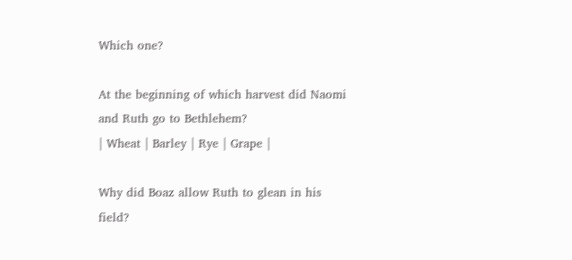Which one?

At the beginning of which harvest did Naomi and Ruth go to Bethlehem?
| Wheat | Barley | Rye | Grape |

Why did Boaz allow Ruth to glean in his field?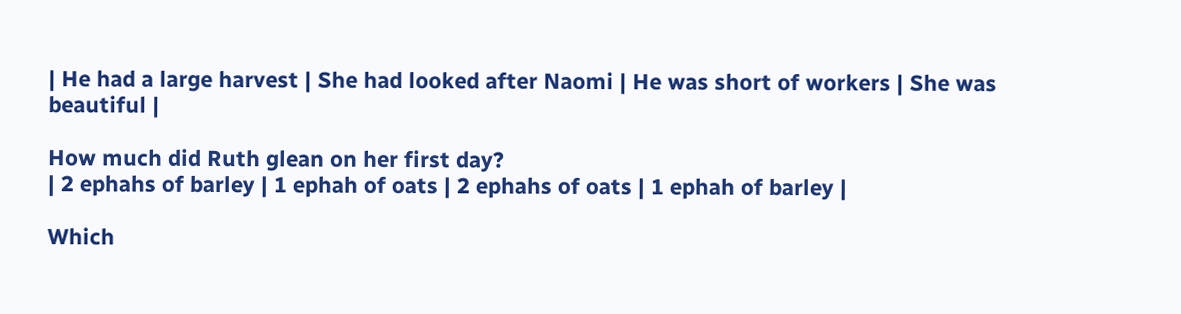| He had a large harvest | She had looked after Naomi | He was short of workers | She was beautiful |

How much did Ruth glean on her first day?
| 2 ephahs of barley | 1 ephah of oats | 2 ephahs of oats | 1 ephah of barley |

Which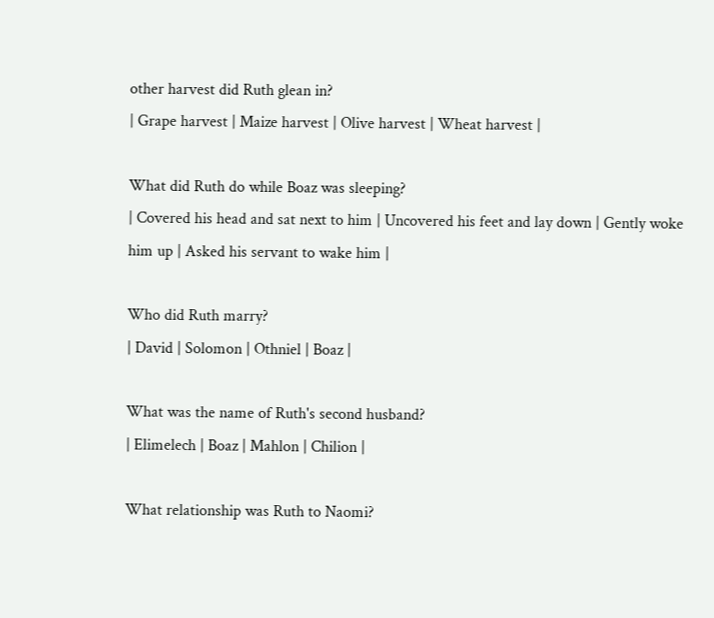other harvest did Ruth glean in?
| Grape harvest | Maize harvest | Olive harvest | Wheat harvest |

What did Ruth do while Boaz was sleeping?
| Covered his head and sat next to him | Uncovered his feet and lay down | Gently woke him up | Asked his servant to wake him |

Who did Ruth marry?
| David | Solomon | Othniel | Boaz |

What was the name of Ruth's second husband?
| Elimelech | Boaz | Mahlon | Chilion |

What relationship was Ruth to Naomi?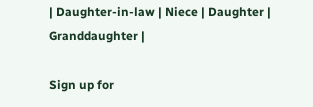| Daughter-in-law | Niece | Daughter | Granddaughter |

Sign up for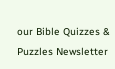our Bible Quizzes & Puzzles Newsletter